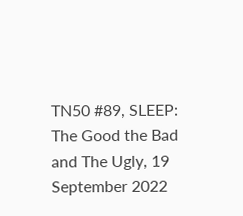TN50 #89, SLEEP: The Good the Bad and The Ugly, 19 September 2022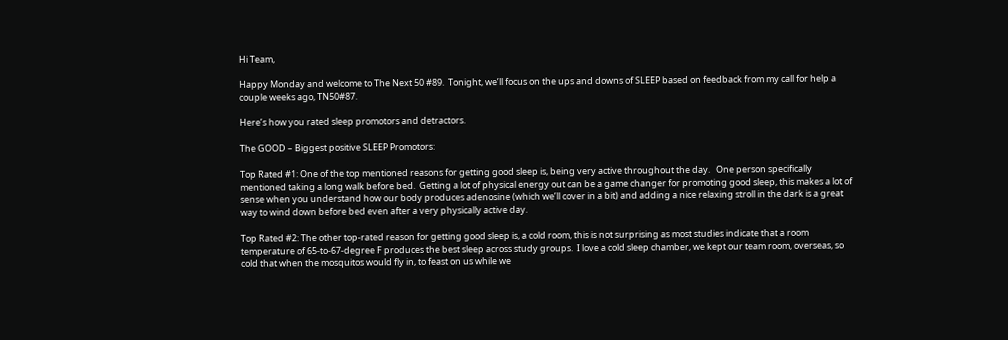Hi Team,

Happy Monday and welcome to The Next 50 #89.  Tonight, we’ll focus on the ups and downs of SLEEP based on feedback from my call for help a couple weeks ago, TN50#87.

Here’s how you rated sleep promotors and detractors.

The GOOD – Biggest positive SLEEP Promotors:

Top Rated #1: One of the top mentioned reasons for getting good sleep is, being very active throughout the day.   One person specifically mentioned taking a long walk before bed.  Getting a lot of physical energy out can be a game changer for promoting good sleep, this makes a lot of sense when you understand how our body produces adenosine (which we’ll cover in a bit) and adding a nice relaxing stroll in the dark is a great way to wind down before bed even after a very physically active day.

Top Rated #2: The other top-rated reason for getting good sleep is, a cold room, this is not surprising as most studies indicate that a room temperature of 65-to-67-degree F produces the best sleep across study groups.  I love a cold sleep chamber, we kept our team room, overseas, so cold that when the mosquitos would fly in, to feast on us while we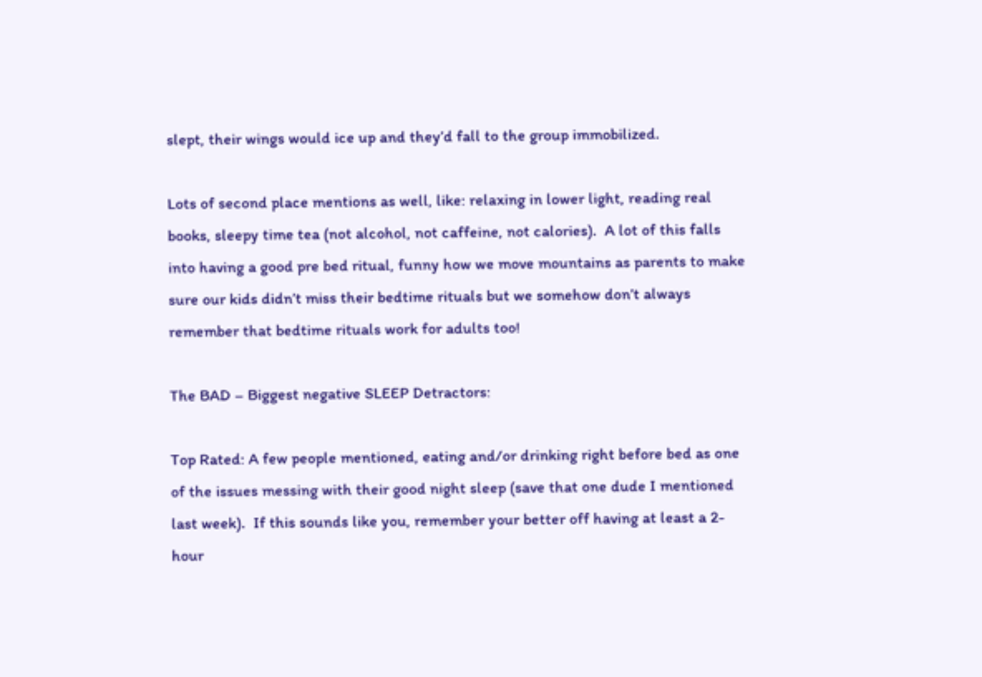slept, their wings would ice up and they’d fall to the group immobilized.

Lots of second place mentions as well, like: relaxing in lower light, reading real books, sleepy time tea (not alcohol, not caffeine, not calories).  A lot of this falls into having a good pre bed ritual, funny how we move mountains as parents to make sure our kids didn’t miss their bedtime rituals but we somehow don’t always remember that bedtime rituals work for adults too!

The BAD – Biggest negative SLEEP Detractors:

Top Rated: A few people mentioned, eating and/or drinking right before bed as one of the issues messing with their good night sleep (save that one dude I mentioned last week).  If this sounds like you, remember your better off having at least a 2-hour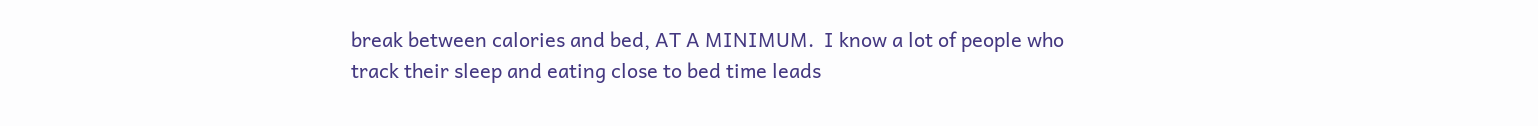break between calories and bed, AT A MINIMUM.  I know a lot of people who track their sleep and eating close to bed time leads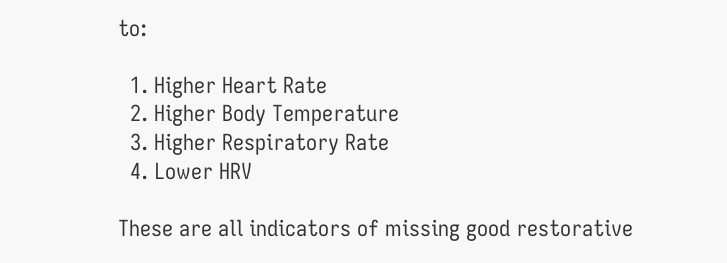to:

  1. Higher Heart Rate
  2. Higher Body Temperature
  3. Higher Respiratory Rate
  4. Lower HRV

These are all indicators of missing good restorative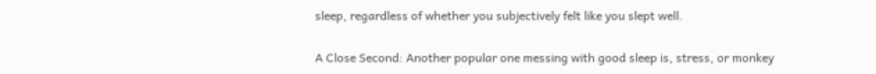sleep, regardless of whether you subjectively felt like you slept well.

A Close Second: Another popular one messing with good sleep is, stress, or monkey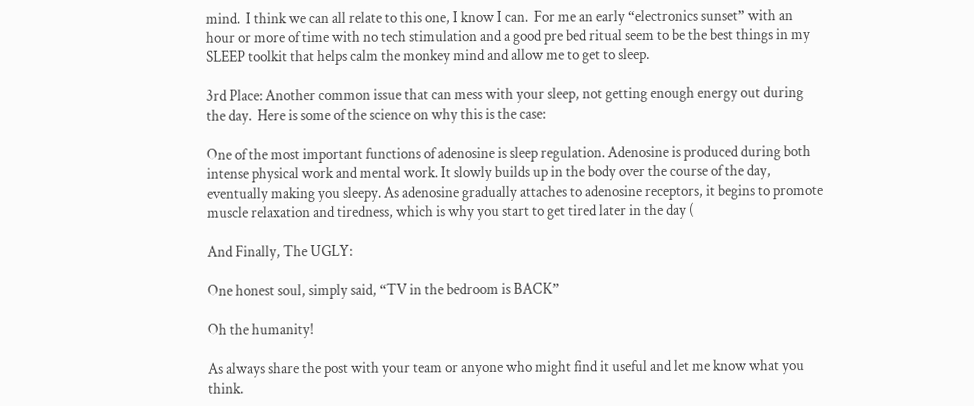mind.  I think we can all relate to this one, I know I can.  For me an early “electronics sunset” with an hour or more of time with no tech stimulation and a good pre bed ritual seem to be the best things in my SLEEP toolkit that helps calm the monkey mind and allow me to get to sleep.

3rd Place: Another common issue that can mess with your sleep, not getting enough energy out during the day.  Here is some of the science on why this is the case:

One of the most important functions of adenosine is sleep regulation. Adenosine is produced during both intense physical work and mental work. It slowly builds up in the body over the course of the day, eventually making you sleepy. As adenosine gradually attaches to adenosine receptors, it begins to promote muscle relaxation and tiredness, which is why you start to get tired later in the day (

And Finally, The UGLY:

One honest soul, simply said, “TV in the bedroom is BACK”

Oh the humanity!

As always share the post with your team or anyone who might find it useful and let me know what you think.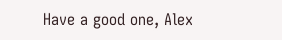Have a good one, Alex